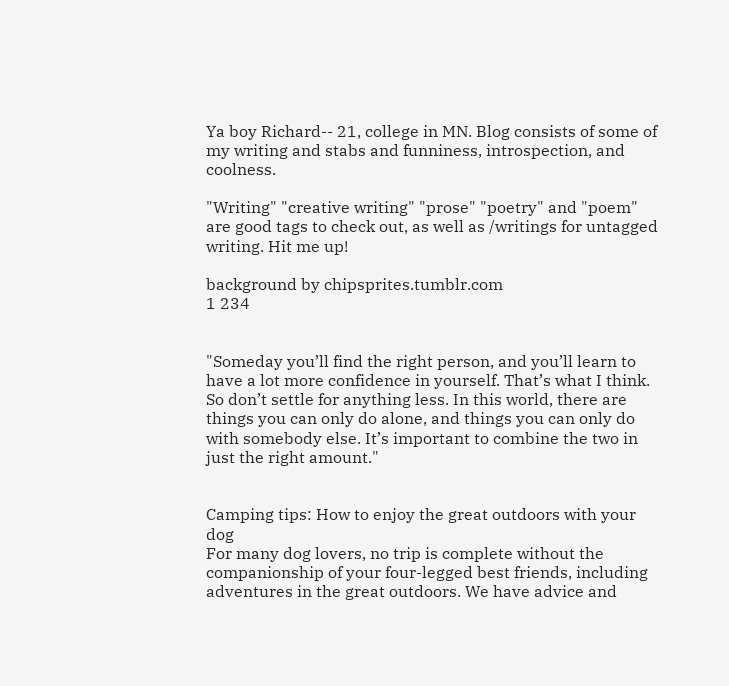Ya boy Richard-- 21, college in MN. Blog consists of some of my writing and stabs and funniness, introspection, and coolness.

"Writing" "creative writing" "prose" "poetry" and "poem" are good tags to check out, as well as /writings for untagged writing. Hit me up!

background by chipsprites.tumblr.com
1 234


"Someday you’ll find the right person, and you’ll learn to have a lot more confidence in yourself. That’s what I think. So don’t settle for anything less. In this world, there are things you can only do alone, and things you can only do with somebody else. It’s important to combine the two in just the right amount."


Camping tips: How to enjoy the great outdoors with your dog
For many dog lovers, no trip is complete without the companionship of your four-legged best friends, including adventures in the great outdoors. We have advice and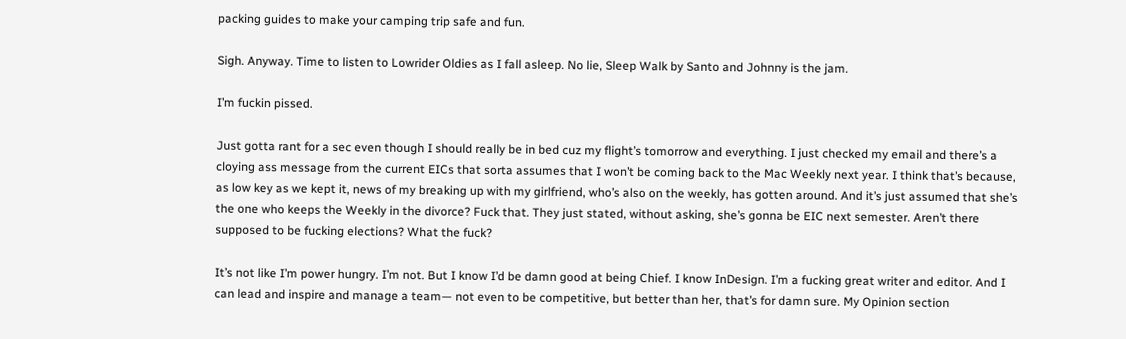packing guides to make your camping trip safe and fun.

Sigh. Anyway. Time to listen to Lowrider Oldies as I fall asleep. No lie, Sleep Walk by Santo and Johnny is the jam.

I’m fuckin pissed.

Just gotta rant for a sec even though I should really be in bed cuz my flight’s tomorrow and everything. I just checked my email and there’s a cloying ass message from the current EICs that sorta assumes that I won’t be coming back to the Mac Weekly next year. I think that’s because, as low key as we kept it, news of my breaking up with my girlfriend, who’s also on the weekly, has gotten around. And it’s just assumed that she’s the one who keeps the Weekly in the divorce? Fuck that. They just stated, without asking, she’s gonna be EIC next semester. Aren’t there supposed to be fucking elections? What the fuck?

It’s not like I’m power hungry. I’m not. But I know I’d be damn good at being Chief. I know InDesign. I’m a fucking great writer and editor. And I can lead and inspire and manage a team— not even to be competitive, but better than her, that’s for damn sure. My Opinion section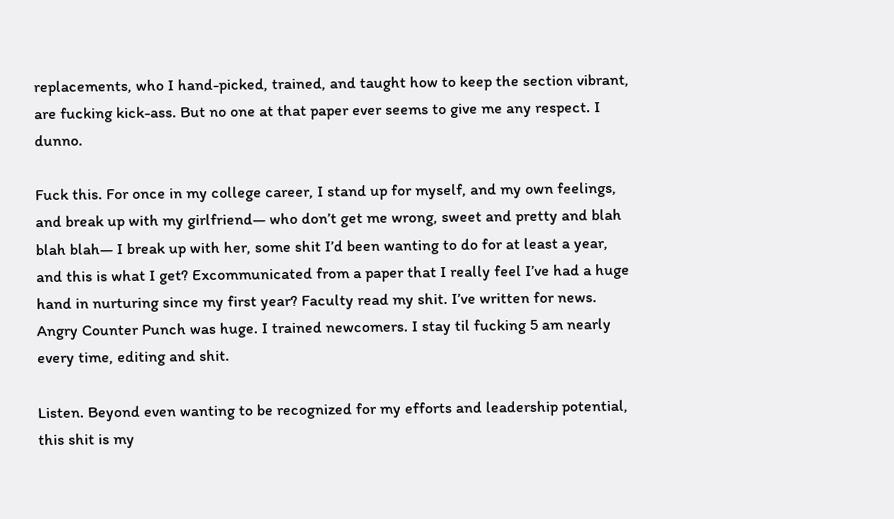replacements, who I hand-picked, trained, and taught how to keep the section vibrant, are fucking kick-ass. But no one at that paper ever seems to give me any respect. I dunno.

Fuck this. For once in my college career, I stand up for myself, and my own feelings, and break up with my girlfriend— who don’t get me wrong, sweet and pretty and blah blah blah— I break up with her, some shit I’d been wanting to do for at least a year, and this is what I get? Excommunicated from a paper that I really feel I’ve had a huge hand in nurturing since my first year? Faculty read my shit. I’ve written for news. Angry Counter Punch was huge. I trained newcomers. I stay til fucking 5 am nearly every time, editing and shit.

Listen. Beyond even wanting to be recognized for my efforts and leadership potential, this shit is my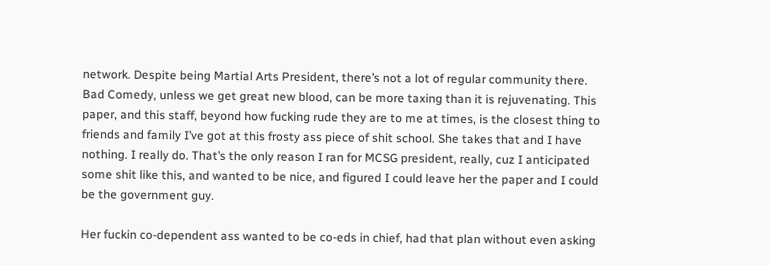network. Despite being Martial Arts President, there’s not a lot of regular community there. Bad Comedy, unless we get great new blood, can be more taxing than it is rejuvenating. This paper, and this staff, beyond how fucking rude they are to me at times, is the closest thing to friends and family I’ve got at this frosty ass piece of shit school. She takes that and I have nothing. I really do. That’s the only reason I ran for MCSG president, really, cuz I anticipated some shit like this, and wanted to be nice, and figured I could leave her the paper and I could be the government guy.

Her fuckin co-dependent ass wanted to be co-eds in chief, had that plan without even asking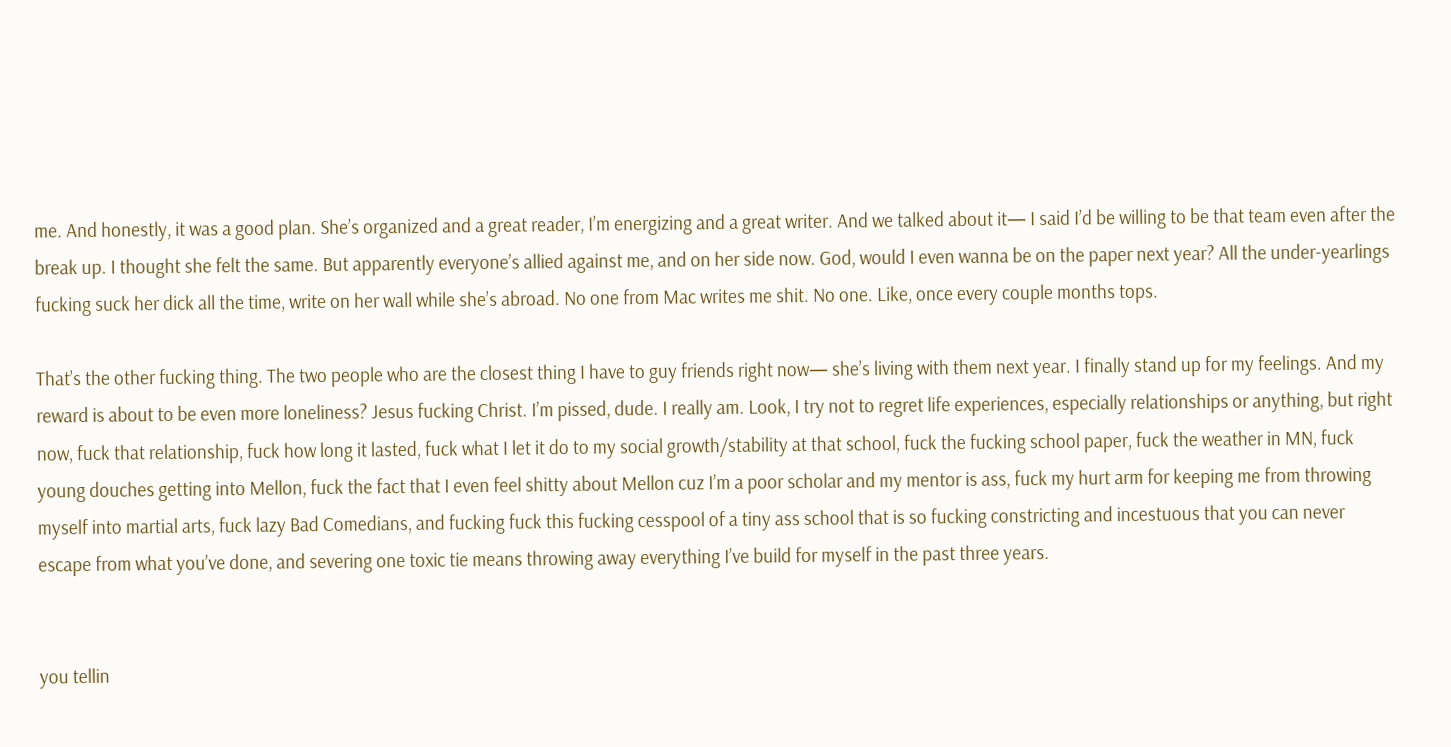me. And honestly, it was a good plan. She’s organized and a great reader, I’m energizing and a great writer. And we talked about it— I said I’d be willing to be that team even after the break up. I thought she felt the same. But apparently everyone’s allied against me, and on her side now. God, would I even wanna be on the paper next year? All the under-yearlings fucking suck her dick all the time, write on her wall while she’s abroad. No one from Mac writes me shit. No one. Like, once every couple months tops.

That’s the other fucking thing. The two people who are the closest thing I have to guy friends right now— she’s living with them next year. I finally stand up for my feelings. And my reward is about to be even more loneliness? Jesus fucking Christ. I’m pissed, dude. I really am. Look, I try not to regret life experiences, especially relationships or anything, but right now, fuck that relationship, fuck how long it lasted, fuck what I let it do to my social growth/stability at that school, fuck the fucking school paper, fuck the weather in MN, fuck young douches getting into Mellon, fuck the fact that I even feel shitty about Mellon cuz I’m a poor scholar and my mentor is ass, fuck my hurt arm for keeping me from throwing myself into martial arts, fuck lazy Bad Comedians, and fucking fuck this fucking cesspool of a tiny ass school that is so fucking constricting and incestuous that you can never escape from what you’ve done, and severing one toxic tie means throwing away everything I’ve build for myself in the past three years.


you tellin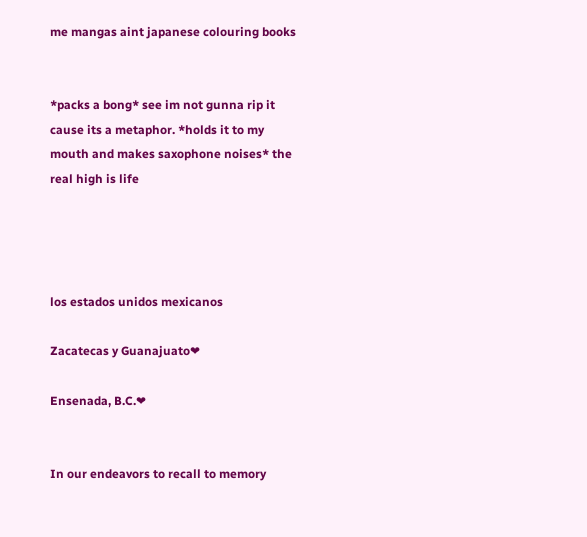me mangas aint japanese colouring books


*packs a bong* see im not gunna rip it cause its a metaphor. *holds it to my mouth and makes saxophone noises* the real high is life




los estados unidos mexicanos

Zacatecas y Guanajuato❤

Ensenada, B.C.❤


In our endeavors to recall to memory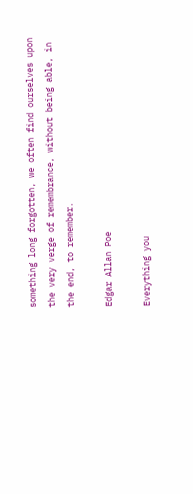something long forgotten, we often find ourselves upon the very verge of remembrance, without being able, in the end, to remember.

Edgar Allan Poe

Everything you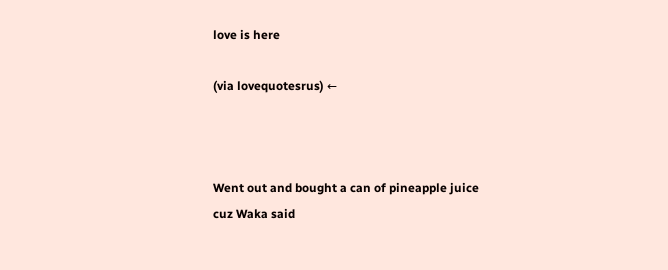love is here

(via lovequotesrus) ←



Went out and bought a can of pineapple juice cuz Waka said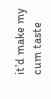it’d make my cum taste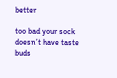better

too bad your sock doesn’t have taste buds